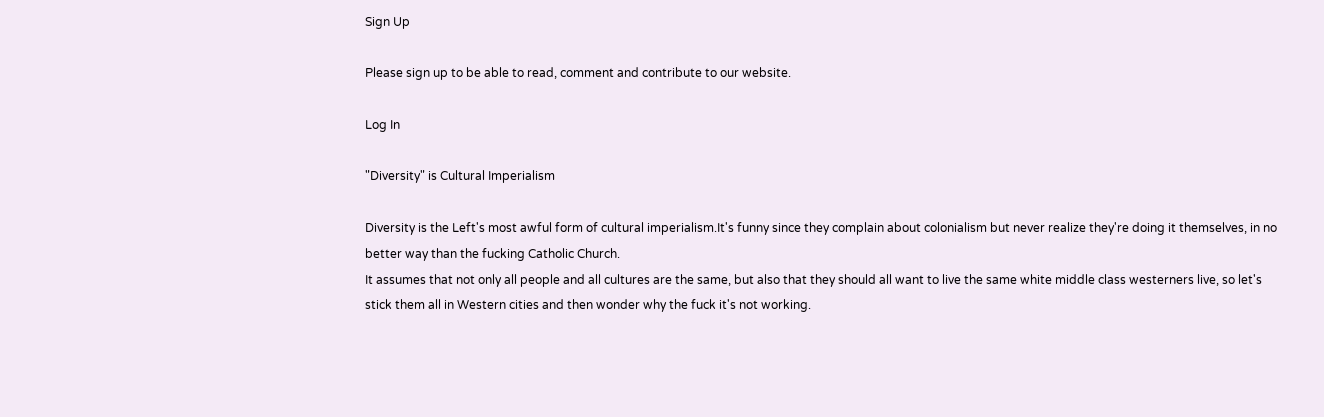Sign Up

Please sign up to be able to read, comment and contribute to our website.

Log In

"Diversity" is Cultural Imperialism

Diversity is the Left's most awful form of cultural imperialism.It's funny since they complain about colonialism but never realize they're doing it themselves, in no better way than the fucking Catholic Church.
It assumes that not only all people and all cultures are the same, but also that they should all want to live the same white middle class westerners live, so let's stick them all in Western cities and then wonder why the fuck it's not working.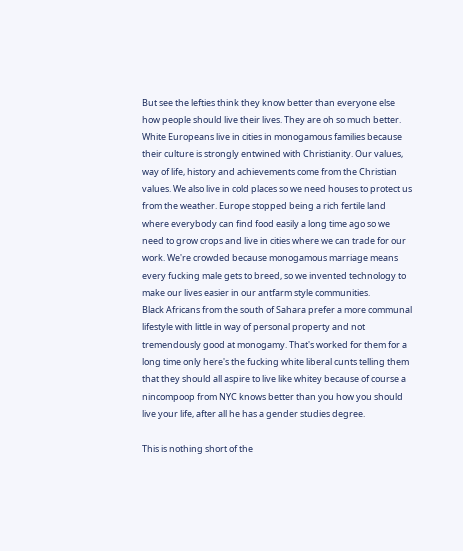But see the lefties think they know better than everyone else how people should live their lives. They are oh so much better.
White Europeans live in cities in monogamous families because their culture is strongly entwined with Christianity. Our values, way of life, history and achievements come from the Christian values. We also live in cold places so we need houses to protect us from the weather. Europe stopped being a rich fertile land where everybody can find food easily a long time ago so we need to grow crops and live in cities where we can trade for our work. We're crowded because monogamous marriage means every fucking male gets to breed, so we invented technology to make our lives easier in our antfarm style communities.
Black Africans from the south of Sahara prefer a more communal lifestyle with little in way of personal property and not tremendously good at monogamy. That's worked for them for a long time only here's the fucking white liberal cunts telling them that they should all aspire to live like whitey because of course a nincompoop from NYC knows better than you how you should live your life, after all he has a gender studies degree.

This is nothing short of the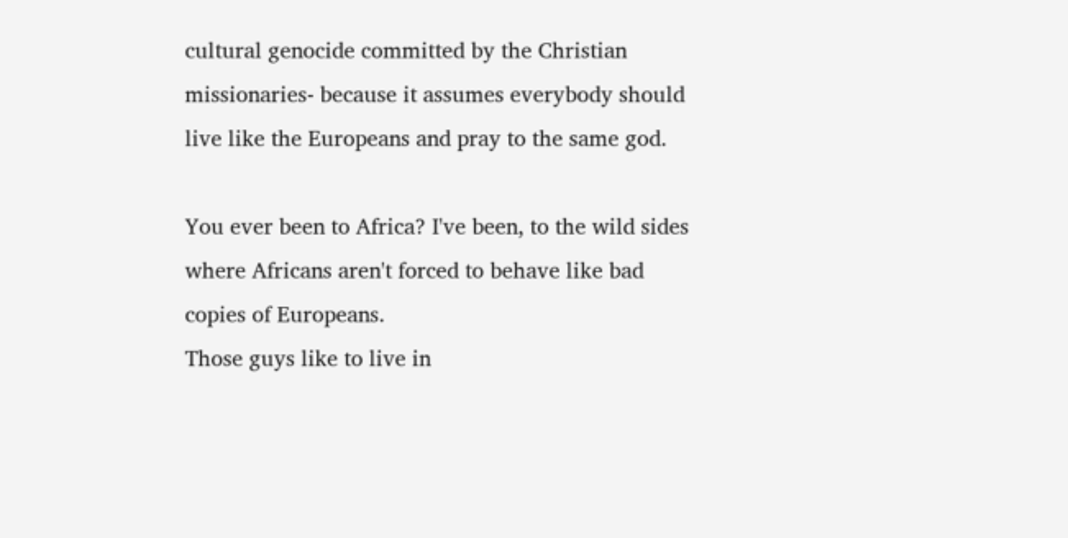cultural genocide committed by the Christian missionaries- because it assumes everybody should live like the Europeans and pray to the same god.

You ever been to Africa? I've been, to the wild sides where Africans aren't forced to behave like bad copies of Europeans.
Those guys like to live in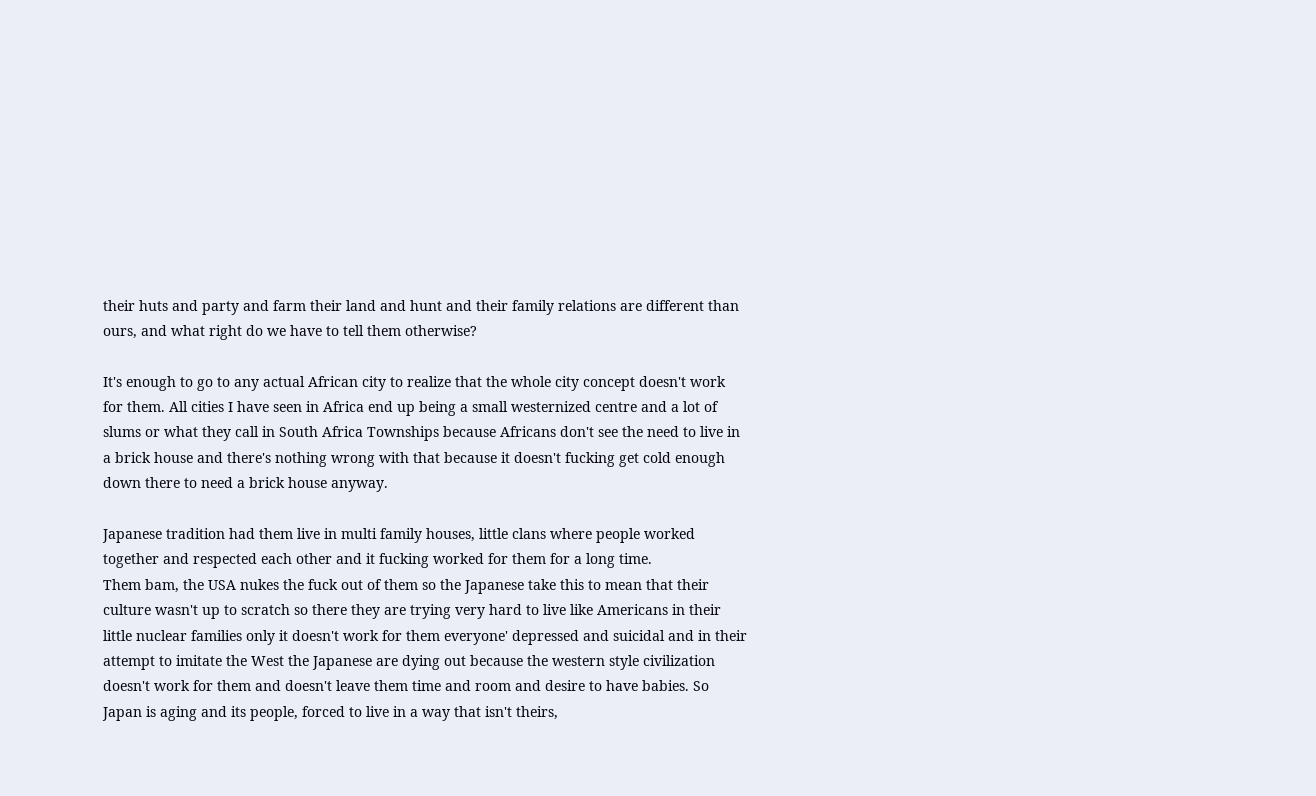their huts and party and farm their land and hunt and their family relations are different than ours, and what right do we have to tell them otherwise?

It's enough to go to any actual African city to realize that the whole city concept doesn't work for them. All cities I have seen in Africa end up being a small westernized centre and a lot of slums or what they call in South Africa Townships because Africans don't see the need to live in a brick house and there's nothing wrong with that because it doesn't fucking get cold enough down there to need a brick house anyway.

Japanese tradition had them live in multi family houses, little clans where people worked together and respected each other and it fucking worked for them for a long time.
Them bam, the USA nukes the fuck out of them so the Japanese take this to mean that their culture wasn't up to scratch so there they are trying very hard to live like Americans in their little nuclear families only it doesn't work for them everyone' depressed and suicidal and in their attempt to imitate the West the Japanese are dying out because the western style civilization doesn't work for them and doesn't leave them time and room and desire to have babies. So Japan is aging and its people, forced to live in a way that isn't theirs,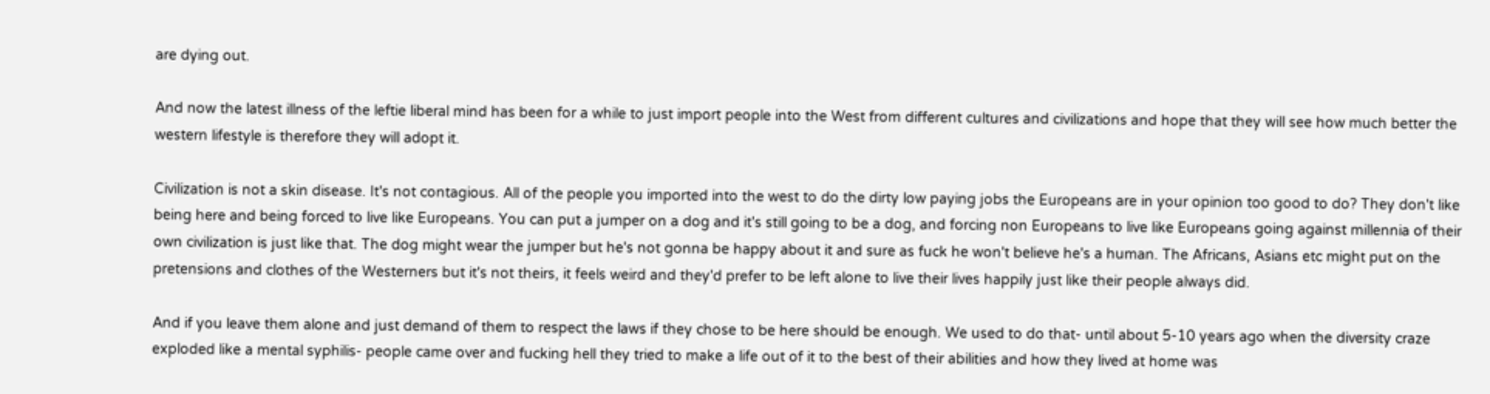are dying out.

And now the latest illness of the leftie liberal mind has been for a while to just import people into the West from different cultures and civilizations and hope that they will see how much better the western lifestyle is therefore they will adopt it.

Civilization is not a skin disease. It's not contagious. All of the people you imported into the west to do the dirty low paying jobs the Europeans are in your opinion too good to do? They don't like being here and being forced to live like Europeans. You can put a jumper on a dog and it's still going to be a dog, and forcing non Europeans to live like Europeans going against millennia of their own civilization is just like that. The dog might wear the jumper but he's not gonna be happy about it and sure as fuck he won't believe he's a human. The Africans, Asians etc might put on the pretensions and clothes of the Westerners but it's not theirs, it feels weird and they'd prefer to be left alone to live their lives happily just like their people always did.

And if you leave them alone and just demand of them to respect the laws if they chose to be here should be enough. We used to do that- until about 5-10 years ago when the diversity craze exploded like a mental syphilis- people came over and fucking hell they tried to make a life out of it to the best of their abilities and how they lived at home was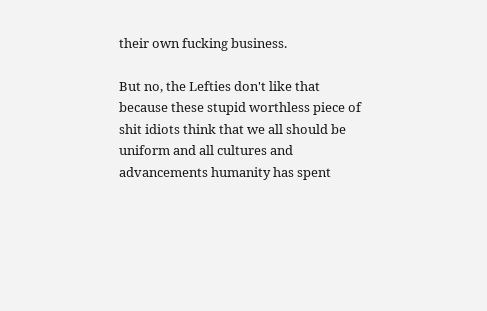their own fucking business.

But no, the Lefties don't like that because these stupid worthless piece of shit idiots think that we all should be uniform and all cultures and advancements humanity has spent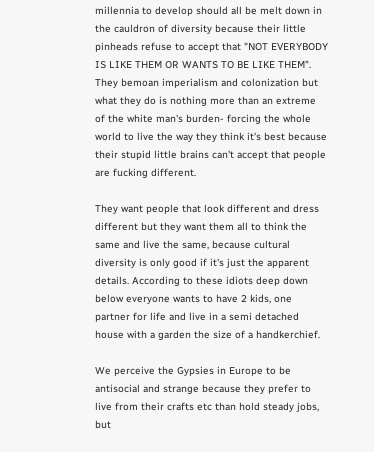millennia to develop should all be melt down in the cauldron of diversity because their little pinheads refuse to accept that "NOT EVERYBODY IS LIKE THEM OR WANTS TO BE LIKE THEM".
They bemoan imperialism and colonization but what they do is nothing more than an extreme of the white man's burden- forcing the whole world to live the way they think it's best because their stupid little brains can't accept that people are fucking different.

They want people that look different and dress different but they want them all to think the same and live the same, because cultural diversity is only good if it's just the apparent details. According to these idiots deep down below everyone wants to have 2 kids, one partner for life and live in a semi detached house with a garden the size of a handkerchief.

We perceive the Gypsies in Europe to be antisocial and strange because they prefer to live from their crafts etc than hold steady jobs, but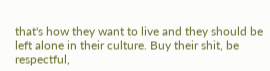that's how they want to live and they should be left alone in their culture. Buy their shit, be respectful,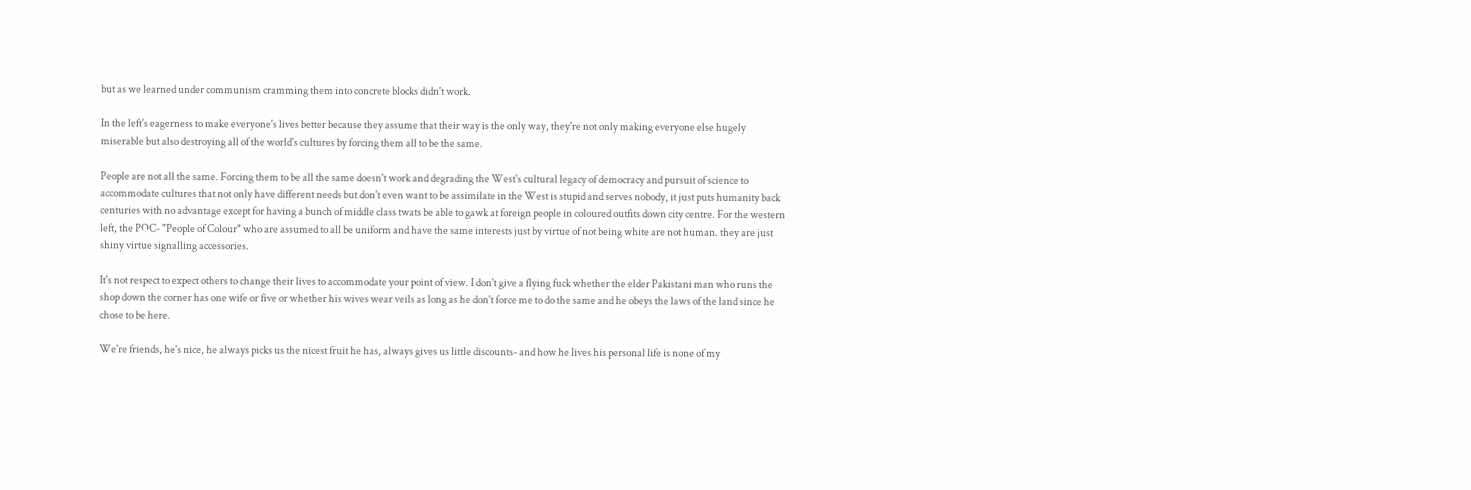but as we learned under communism cramming them into concrete blocks didn't work.

In the left's eagerness to make everyone's lives better because they assume that their way is the only way, they're not only making everyone else hugely miserable but also destroying all of the world's cultures by forcing them all to be the same.

People are not all the same. Forcing them to be all the same doesn't work and degrading the West's cultural legacy of democracy and pursuit of science to accommodate cultures that not only have different needs but don't even want to be assimilate in the West is stupid and serves nobody, it just puts humanity back centuries with no advantage except for having a bunch of middle class twats be able to gawk at foreign people in coloured outfits down city centre. For the western left, the POC- "People of Colour" who are assumed to all be uniform and have the same interests just by virtue of not being white are not human. they are just shiny virtue signalling accessories.

It's not respect to expect others to change their lives to accommodate your point of view. I don't give a flying fuck whether the elder Pakistani man who runs the shop down the corner has one wife or five or whether his wives wear veils as long as he don't force me to do the same and he obeys the laws of the land since he chose to be here.

We're friends, he's nice, he always picks us the nicest fruit he has, always gives us little discounts- and how he lives his personal life is none of my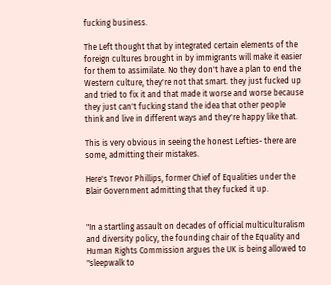fucking business.

The Left thought that by integrated certain elements of the foreign cultures brought in by immigrants will make it easier for them to assimilate. No they don't have a plan to end the Western culture, they're not that smart. they just fucked up and tried to fix it and that made it worse and worse because they just can't fucking stand the idea that other people think and live in different ways and they're happy like that.

This is very obvious in seeing the honest Lefties- there are some, admitting their mistakes.

Here's Trevor Phillips, former Chief of Equalities under the Blair Government admitting that they fucked it up.


"In a startling assault on decades of official multiculturalism and diversity policy, the founding chair of the Equality and Human Rights Commission argues the UK is being allowed to "sleepwalk to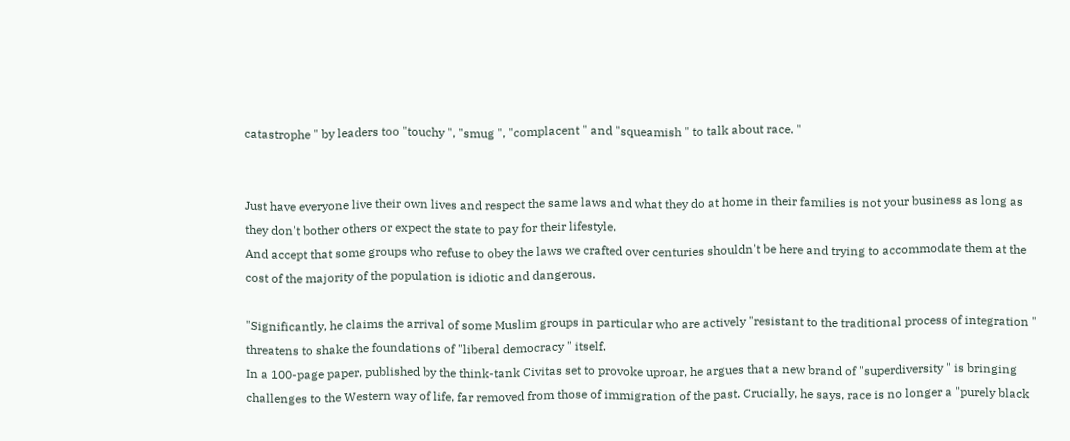catastrophe " by leaders too "touchy ", "smug ", "complacent " and "squeamish " to talk about race. "


Just have everyone live their own lives and respect the same laws and what they do at home in their families is not your business as long as they don't bother others or expect the state to pay for their lifestyle.
And accept that some groups who refuse to obey the laws we crafted over centuries shouldn't be here and trying to accommodate them at the cost of the majority of the population is idiotic and dangerous.

"Significantly, he claims the arrival of some Muslim groups in particular who are actively "resistant to the traditional process of integration " threatens to shake the foundations of "liberal democracy " itself.
In a 100-page paper, published by the think-tank Civitas set to provoke uproar, he argues that a new brand of "superdiversity " is bringing challenges to the Western way of life, far removed from those of immigration of the past. Crucially, he says, race is no longer a "purely black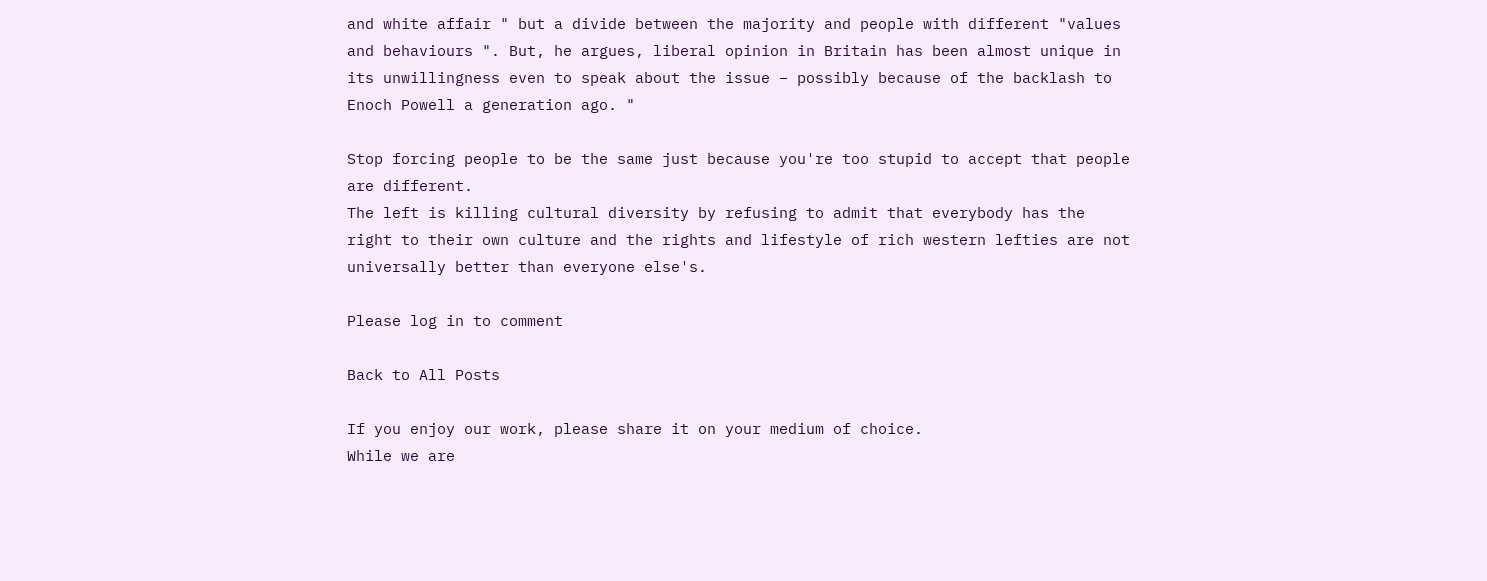and white affair " but a divide between the majority and people with different "values and behaviours ". But, he argues, liberal opinion in Britain has been almost unique in its unwillingness even to speak about the issue – possibly because of the backlash to Enoch Powell a generation ago. "

Stop forcing people to be the same just because you're too stupid to accept that people are different.
The left is killing cultural diversity by refusing to admit that everybody has the right to their own culture and the rights and lifestyle of rich western lefties are not universally better than everyone else's.

Please log in to comment

Back to All Posts

If you enjoy our work, please share it on your medium of choice.
While we are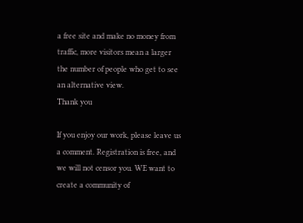a free site and make no money from traffic, more visitors mean a larger the number of people who get to see an alternative view.
Thank you

If you enjoy our work, please leave us a comment. Registration is free, and we will not censor you. WE want to create a community of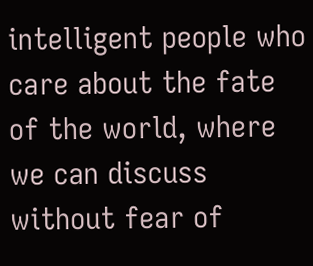intelligent people who care about the fate of the world, where we can discuss without fear of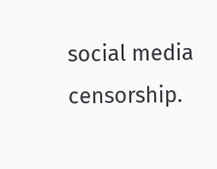social media censorship.